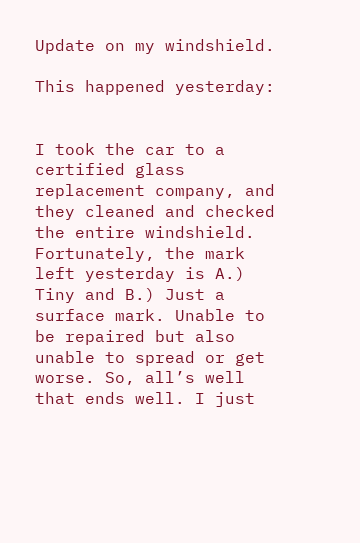Update on my windshield.

This happened yesterday:


I took the car to a certified glass replacement company, and they cleaned and checked the entire windshield. Fortunately, the mark left yesterday is A.) Tiny and B.) Just a surface mark. Unable to be repaired but also unable to spread or get worse. So, all’s well that ends well. I just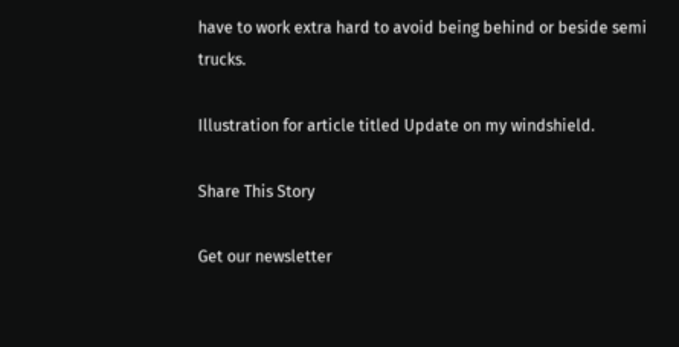have to work extra hard to avoid being behind or beside semi trucks.

Illustration for article titled Update on my windshield.

Share This Story

Get our newsletter